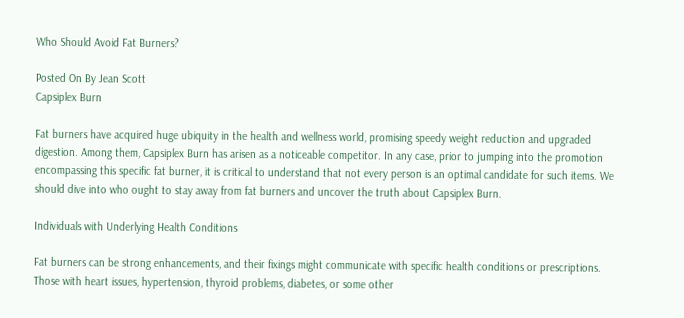Who Should Avoid Fat Burners?

Posted On By Jean Scott
Capsiplex Burn

Fat burners have acquired huge ubiquity in the health and wellness world, promising speedy weight reduction and upgraded digestion. Among them, Capsiplex Burn has arisen as a noticeable competitor. In any case, prior to jumping into the promotion encompassing this specific fat burner, it is critical to understand that not every person is an optimal candidate for such items. We should dive into who ought to stay away from fat burners and uncover the truth about Capsiplex Burn.

Individuals with Underlying Health Conditions

Fat burners can be strong enhancements, and their fixings might communicate with specific health conditions or prescriptions. Those with heart issues, hypertension, thyroid problems, diabetes, or some other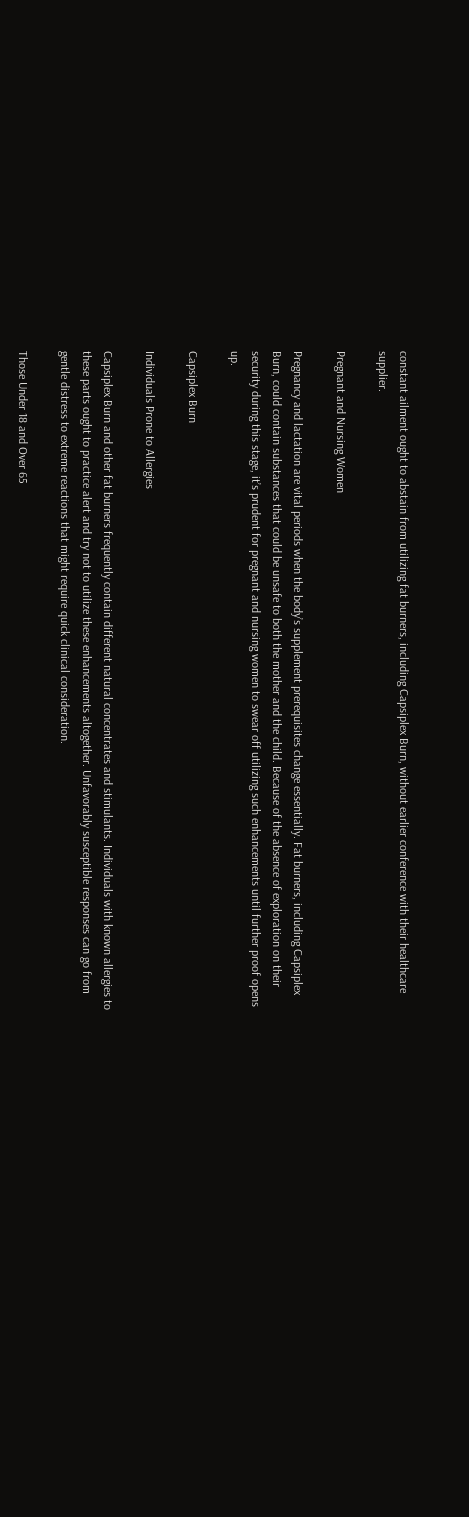constant ailment ought to abstain from utilizing fat burners, including Capsiplex Burn, without earlier conference with their healthcare supplier.

Pregnant and Nursing Women

Pregnancy and lactation are vital periods when the body’s supplement prerequisites change essentially. Fat burners, including Capsiplex Burn, could contain substances that could be unsafe to both the mother and the child. Because of the absence of exploration on their security during this stage, it’s prudent for pregnant and nursing women to swear off utilizing such enhancements until further proof opens up.

Capsiplex Burn

Individuals Prone to Allergies

Capsiplex Burn and other fat burners frequently contain different natural concentrates and stimulants. Individuals with known allergies to these parts ought to practice alert and try not to utilize these enhancements altogether. Unfavorably susceptible responses can go from gentle distress to extreme reactions that might require quick clinical consideration.

Those Under 18 and Over 65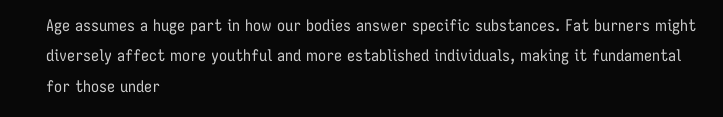Age assumes a huge part in how our bodies answer specific substances. Fat burners might diversely affect more youthful and more established individuals, making it fundamental for those under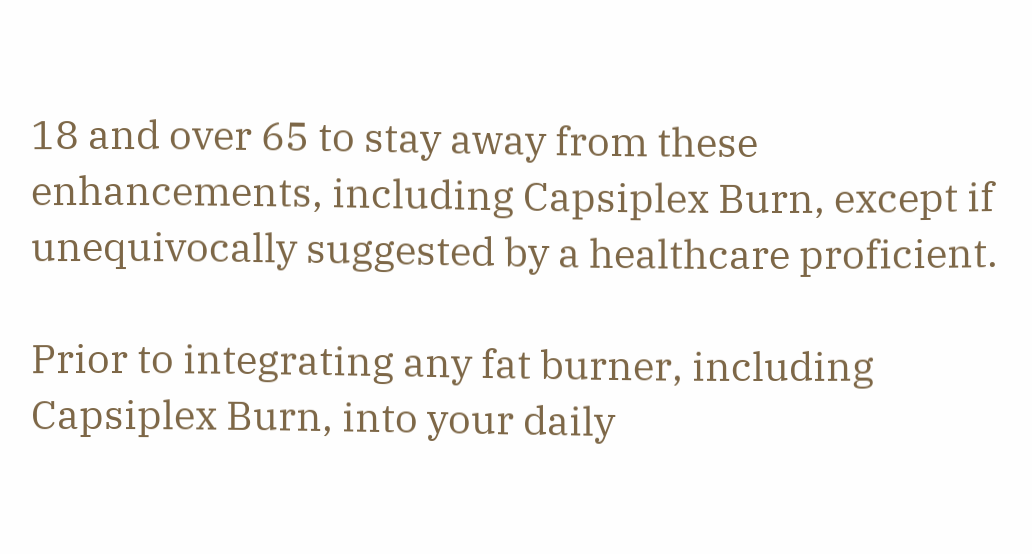18 and over 65 to stay away from these enhancements, including Capsiplex Burn, except if unequivocally suggested by a healthcare proficient.

Prior to integrating any fat burner, including Capsiplex Burn, into your daily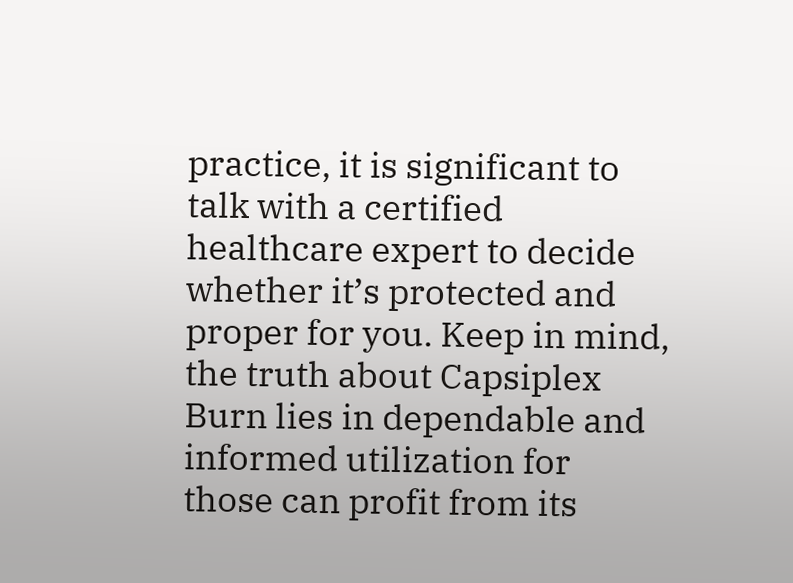practice, it is significant to talk with a certified healthcare expert to decide whether it’s protected and proper for you. Keep in mind, the truth about Capsiplex Burn lies in dependable and informed utilization for those can profit from its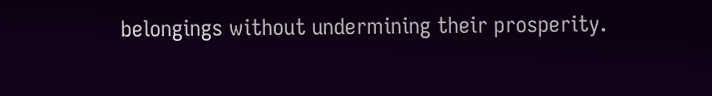belongings without undermining their prosperity.